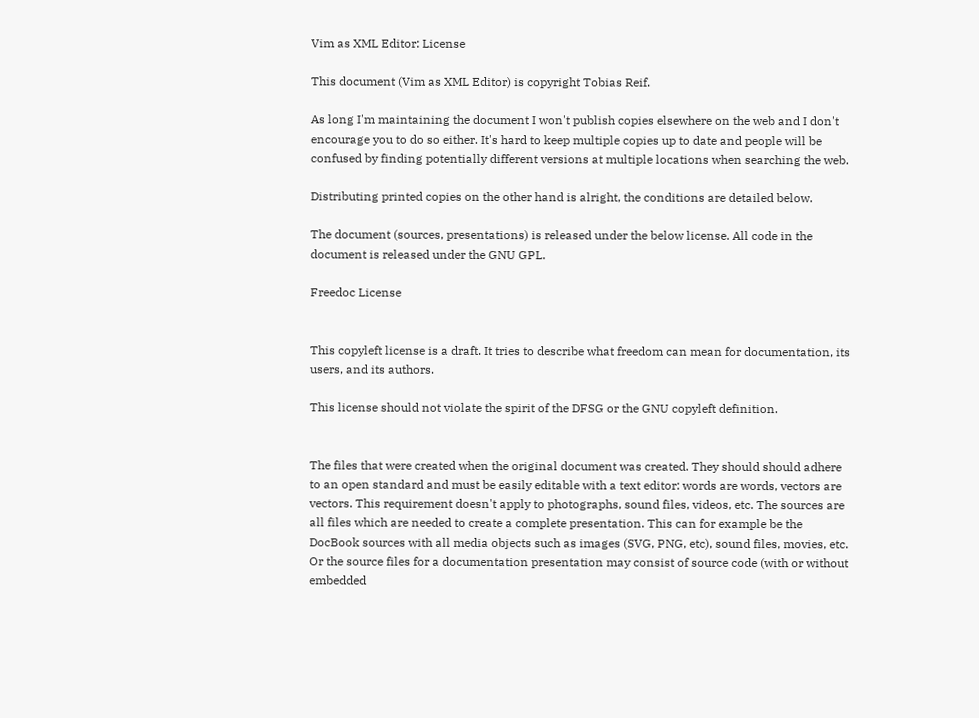Vim as XML Editor: License

This document (Vim as XML Editor) is copyright Tobias Reif.

As long I'm maintaining the document I won't publish copies elsewhere on the web and I don't encourage you to do so either. It's hard to keep multiple copies up to date and people will be confused by finding potentially different versions at multiple locations when searching the web.

Distributing printed copies on the other hand is alright, the conditions are detailed below.

The document (sources, presentations) is released under the below license. All code in the document is released under the GNU GPL.

Freedoc License


This copyleft license is a draft. It tries to describe what freedom can mean for documentation, its users, and its authors.

This license should not violate the spirit of the DFSG or the GNU copyleft definition.


The files that were created when the original document was created. They should should adhere to an open standard and must be easily editable with a text editor: words are words, vectors are vectors. This requirement doesn't apply to photographs, sound files, videos, etc. The sources are all files which are needed to create a complete presentation. This can for example be the DocBook sources with all media objects such as images (SVG, PNG, etc), sound files, movies, etc. Or the source files for a documentation presentation may consist of source code (with or without embedded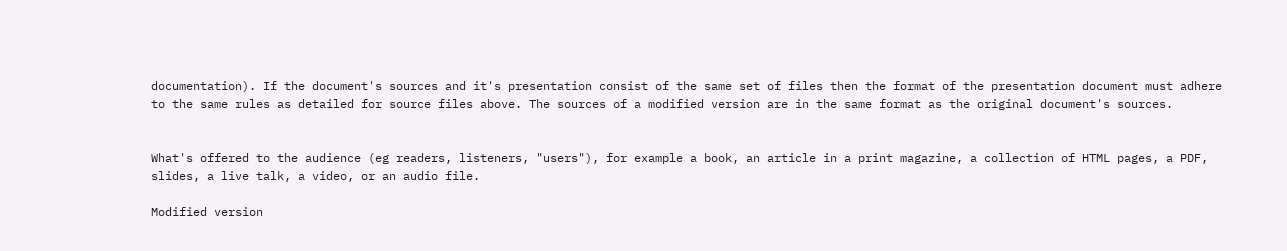documentation). If the document's sources and it's presentation consist of the same set of files then the format of the presentation document must adhere to the same rules as detailed for source files above. The sources of a modified version are in the same format as the original document's sources.


What's offered to the audience (eg readers, listeners, "users"), for example a book, an article in a print magazine, a collection of HTML pages, a PDF, slides, a live talk, a video, or an audio file.

Modified version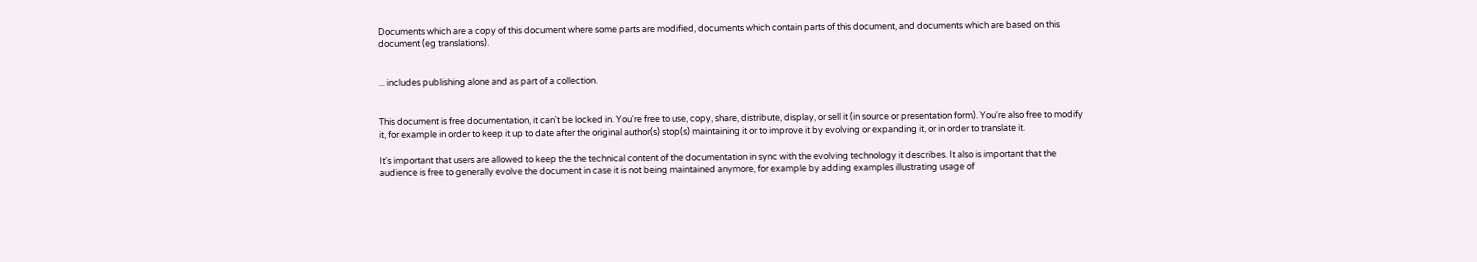Documents which are a copy of this document where some parts are modified, documents which contain parts of this document, and documents which are based on this document (eg translations).


... includes publishing alone and as part of a collection.


This document is free documentation, it can't be locked in. You're free to use, copy, share, distribute, display, or sell it (in source or presentation form). You're also free to modify it, for example in order to keep it up to date after the original author(s) stop(s) maintaining it or to improve it by evolving or expanding it, or in order to translate it.

It's important that users are allowed to keep the the technical content of the documentation in sync with the evolving technology it describes. It also is important that the audience is free to generally evolve the document in case it is not being maintained anymore, for example by adding examples illustrating usage of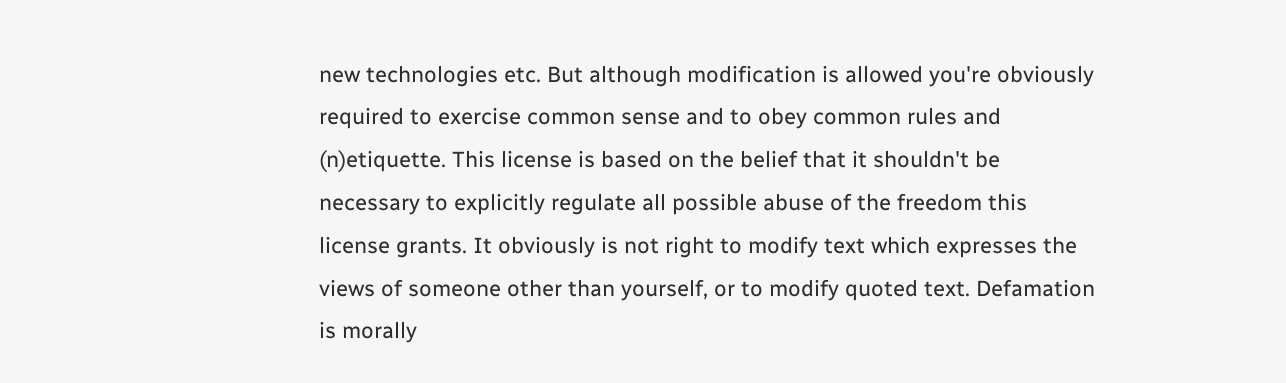new technologies etc. But although modification is allowed you're obviously required to exercise common sense and to obey common rules and (n)etiquette. This license is based on the belief that it shouldn't be necessary to explicitly regulate all possible abuse of the freedom this license grants. It obviously is not right to modify text which expresses the views of someone other than yourself, or to modify quoted text. Defamation is morally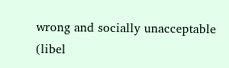wrong and socially unacceptable (libel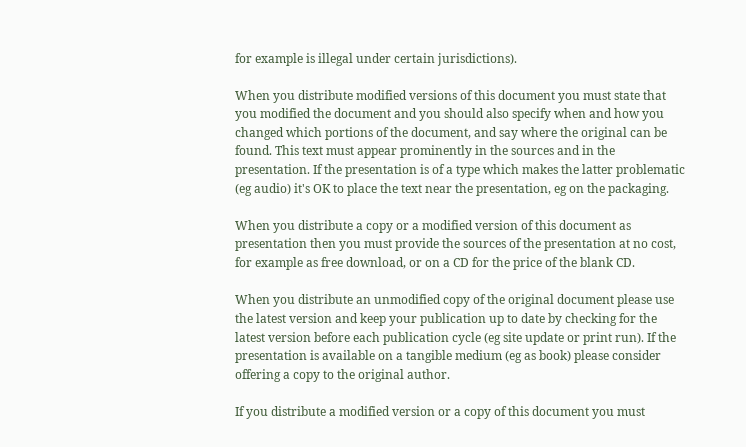for example is illegal under certain jurisdictions).

When you distribute modified versions of this document you must state that you modified the document and you should also specify when and how you changed which portions of the document, and say where the original can be found. This text must appear prominently in the sources and in the presentation. If the presentation is of a type which makes the latter problematic (eg audio) it's OK to place the text near the presentation, eg on the packaging.

When you distribute a copy or a modified version of this document as presentation then you must provide the sources of the presentation at no cost, for example as free download, or on a CD for the price of the blank CD.

When you distribute an unmodified copy of the original document please use the latest version and keep your publication up to date by checking for the latest version before each publication cycle (eg site update or print run). If the presentation is available on a tangible medium (eg as book) please consider offering a copy to the original author.

If you distribute a modified version or a copy of this document you must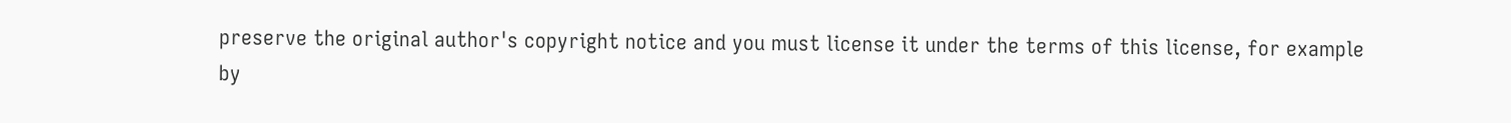preserve the original author's copyright notice and you must license it under the terms of this license, for example by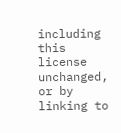including this license unchanged, or by linking to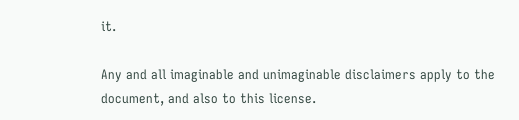it.

Any and all imaginable and unimaginable disclaimers apply to the document, and also to this license.